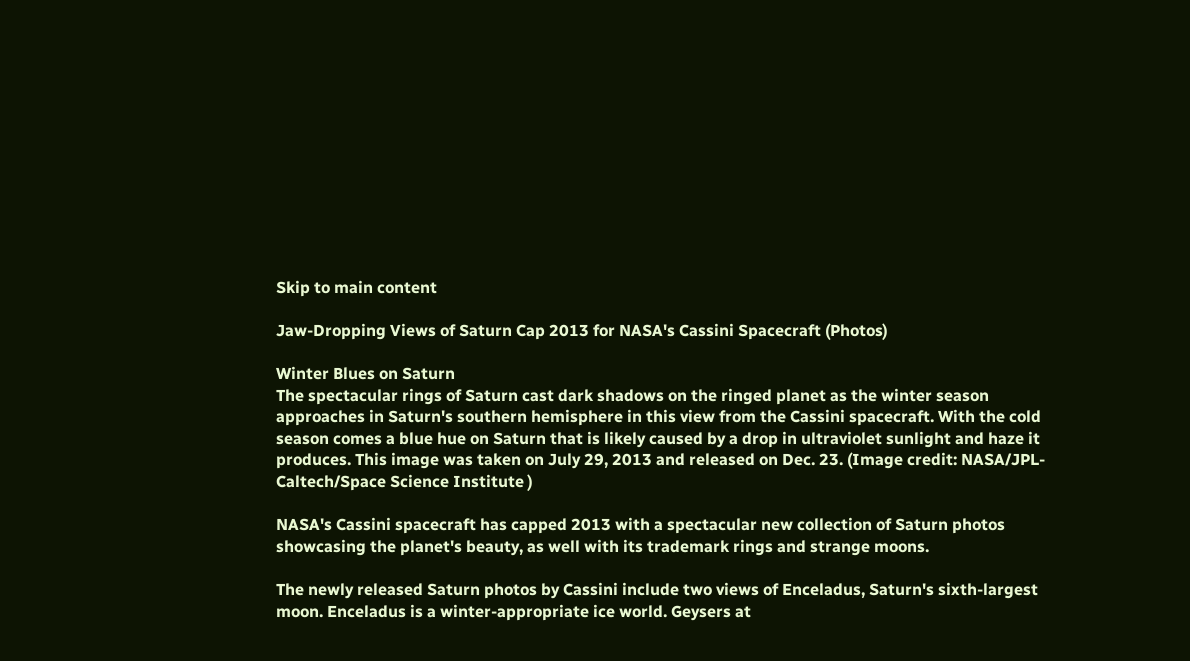Skip to main content

Jaw-Dropping Views of Saturn Cap 2013 for NASA's Cassini Spacecraft (Photos)

Winter Blues on Saturn
The spectacular rings of Saturn cast dark shadows on the ringed planet as the winter season approaches in Saturn's southern hemisphere in this view from the Cassini spacecraft. With the cold season comes a blue hue on Saturn that is likely caused by a drop in ultraviolet sunlight and haze it produces. This image was taken on July 29, 2013 and released on Dec. 23. (Image credit: NASA/JPL-Caltech/Space Science Institute )

NASA's Cassini spacecraft has capped 2013 with a spectacular new collection of Saturn photos showcasing the planet's beauty, as well with its trademark rings and strange moons.

The newly released Saturn photos by Cassini include two views of Enceladus, Saturn's sixth-largest moon. Enceladus is a winter-appropriate ice world. Geysers at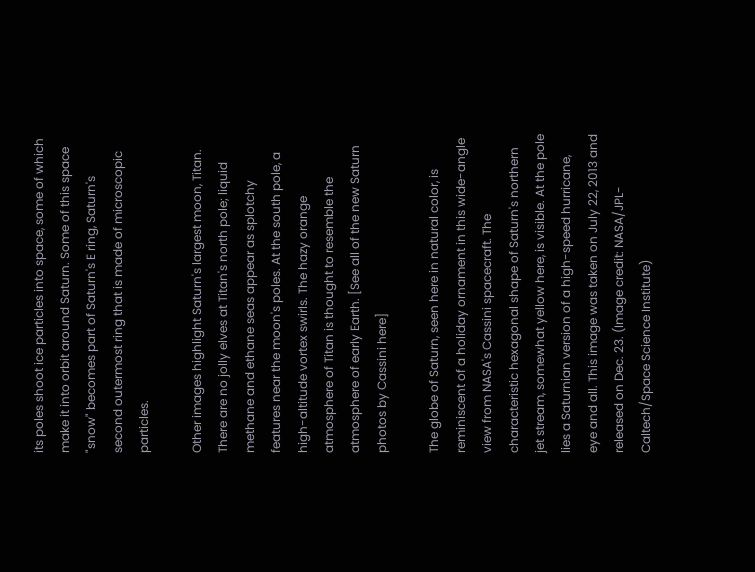its poles shoot ice particles into space, some of which make it into orbit around Saturn. Some of this space "snow" becomes part of Saturn's E ring, Saturn's second outermost ring that is made of microscopic particles.

Other images highlight Saturn's largest moon, Titan. There are no jolly elves at Titan's north pole; liquid methane and ethane seas appear as splotchy features near the moon's poles. At the south pole, a high-altitude vortex swirls. The hazy orange atmosphere of Titan is thought to resemble the atmosphere of early Earth. [See all of the new Saturn photos by Cassini here]

The globe of Saturn, seen here in natural color, is reminiscent of a holiday ornament in this wide-angle view from NASA's Cassini spacecraft. The characteristic hexagonal shape of Saturn's northern jet stream, somewhat yellow here, is visible. At the pole lies a Saturnian version of a high-speed hurricane, eye and all. This image was taken on July 22, 2013 and released on Dec. 23. (Image credit: NASA/JPL-Caltech/Space Science Institute)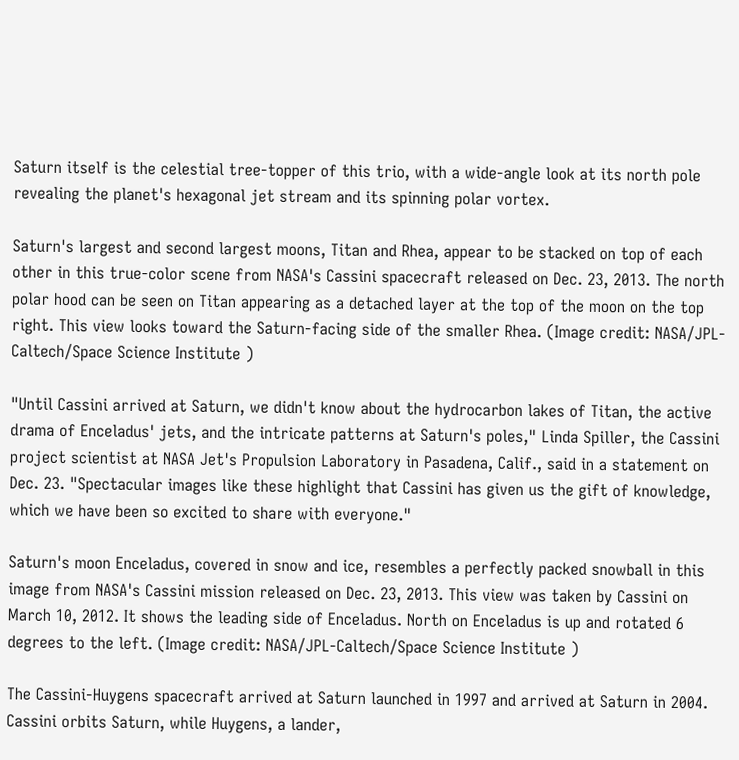Saturn itself is the celestial tree-topper of this trio, with a wide-angle look at its north pole revealing the planet's hexagonal jet stream and its spinning polar vortex.

Saturn's largest and second largest moons, Titan and Rhea, appear to be stacked on top of each other in this true-color scene from NASA's Cassini spacecraft released on Dec. 23, 2013. The north polar hood can be seen on Titan appearing as a detached layer at the top of the moon on the top right. This view looks toward the Saturn-facing side of the smaller Rhea. (Image credit: NASA/JPL-Caltech/Space Science Institute )

"Until Cassini arrived at Saturn, we didn't know about the hydrocarbon lakes of Titan, the active drama of Enceladus' jets, and the intricate patterns at Saturn's poles," Linda Spiller, the Cassini project scientist at NASA Jet's Propulsion Laboratory in Pasadena, Calif., said in a statement on Dec. 23. "Spectacular images like these highlight that Cassini has given us the gift of knowledge, which we have been so excited to share with everyone."

Saturn's moon Enceladus, covered in snow and ice, resembles a perfectly packed snowball in this image from NASA's Cassini mission released on Dec. 23, 2013. This view was taken by Cassini on March 10, 2012. It shows the leading side of Enceladus. North on Enceladus is up and rotated 6 degrees to the left. (Image credit: NASA/JPL-Caltech/Space Science Institute )

The Cassini-Huygens spacecraft arrived at Saturn launched in 1997 and arrived at Saturn in 2004. Cassini orbits Saturn, while Huygens, a lander,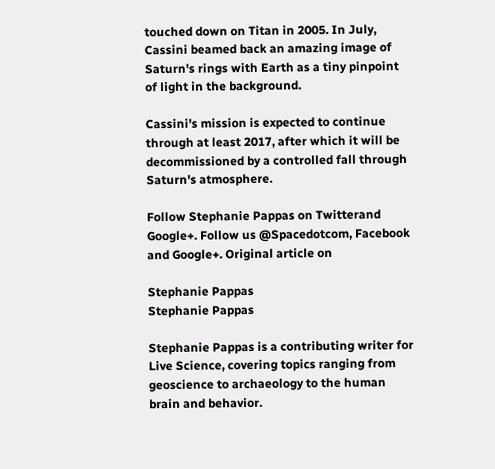touched down on Titan in 2005. In July, Cassini beamed back an amazing image of Saturn's rings with Earth as a tiny pinpoint of light in the background.

Cassini's mission is expected to continue through at least 2017, after which it will be decommissioned by a controlled fall through Saturn's atmosphere.

Follow Stephanie Pappas on Twitterand Google+. Follow us @Spacedotcom, Facebook and Google+. Original article on

Stephanie Pappas
Stephanie Pappas

Stephanie Pappas is a contributing writer for Live Science, covering topics ranging from geoscience to archaeology to the human brain and behavior.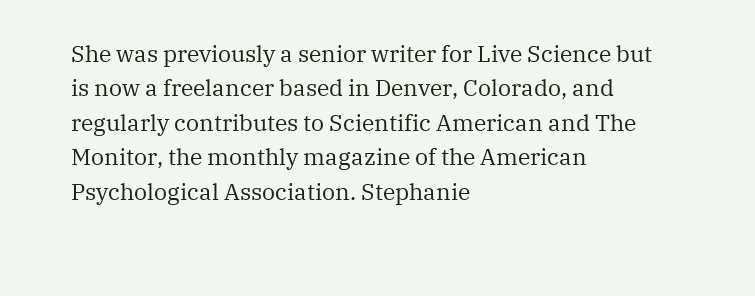She was previously a senior writer for Live Science but is now a freelancer based in Denver, Colorado, and regularly contributes to Scientific American and The Monitor, the monthly magazine of the American Psychological Association. Stephanie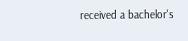received a bachelor's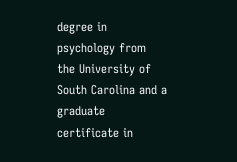degree in psychology from the University of South Carolina and a graduate certificate in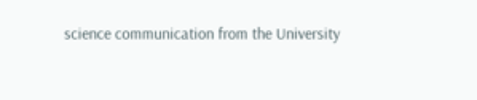science communication from the University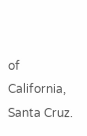of California, Santa Cruz.